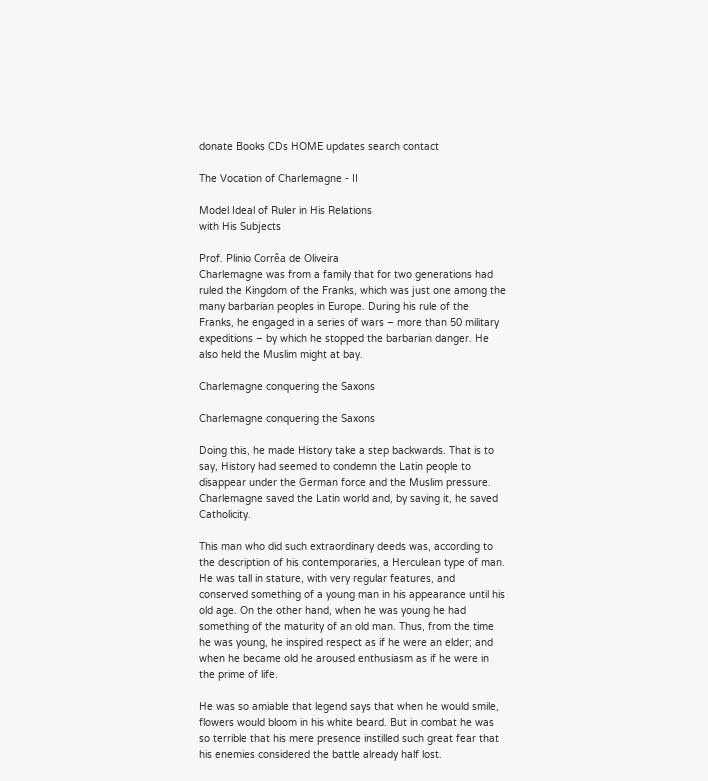donate Books CDs HOME updates search contact

The Vocation of Charlemagne - II

Model Ideal of Ruler in His Relations
with His Subjects

Prof. Plinio Corrêa de Oliveira
Charlemagne was from a family that for two generations had ruled the Kingdom of the Franks, which was just one among the many barbarian peoples in Europe. During his rule of the Franks, he engaged in a series of wars – more than 50 military expeditions – by which he stopped the barbarian danger. He also held the Muslim might at bay.

Charlemagne conquering the Saxons

Charlemagne conquering the Saxons

Doing this, he made History take a step backwards. That is to say, History had seemed to condemn the Latin people to disappear under the German force and the Muslim pressure. Charlemagne saved the Latin world and, by saving it, he saved Catholicity.

This man who did such extraordinary deeds was, according to the description of his contemporaries, a Herculean type of man. He was tall in stature, with very regular features, and conserved something of a young man in his appearance until his old age. On the other hand, when he was young he had something of the maturity of an old man. Thus, from the time he was young, he inspired respect as if he were an elder; and when he became old he aroused enthusiasm as if he were in the prime of life.

He was so amiable that legend says that when he would smile, flowers would bloom in his white beard. But in combat he was so terrible that his mere presence instilled such great fear that his enemies considered the battle already half lost.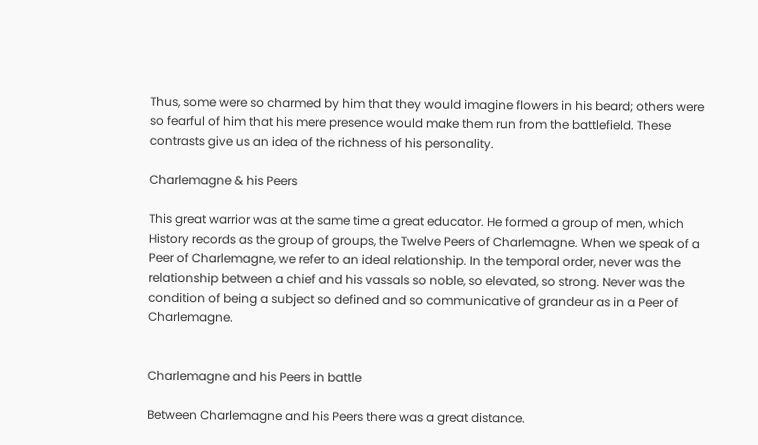Thus, some were so charmed by him that they would imagine flowers in his beard; others were so fearful of him that his mere presence would make them run from the battlefield. These contrasts give us an idea of the richness of his personality.

Charlemagne & his Peers

This great warrior was at the same time a great educator. He formed a group of men, which History records as the group of groups, the Twelve Peers of Charlemagne. When we speak of a Peer of Charlemagne, we refer to an ideal relationship. In the temporal order, never was the relationship between a chief and his vassals so noble, so elevated, so strong. Never was the condition of being a subject so defined and so communicative of grandeur as in a Peer of Charlemagne.


Charlemagne and his Peers in battle

Between Charlemagne and his Peers there was a great distance.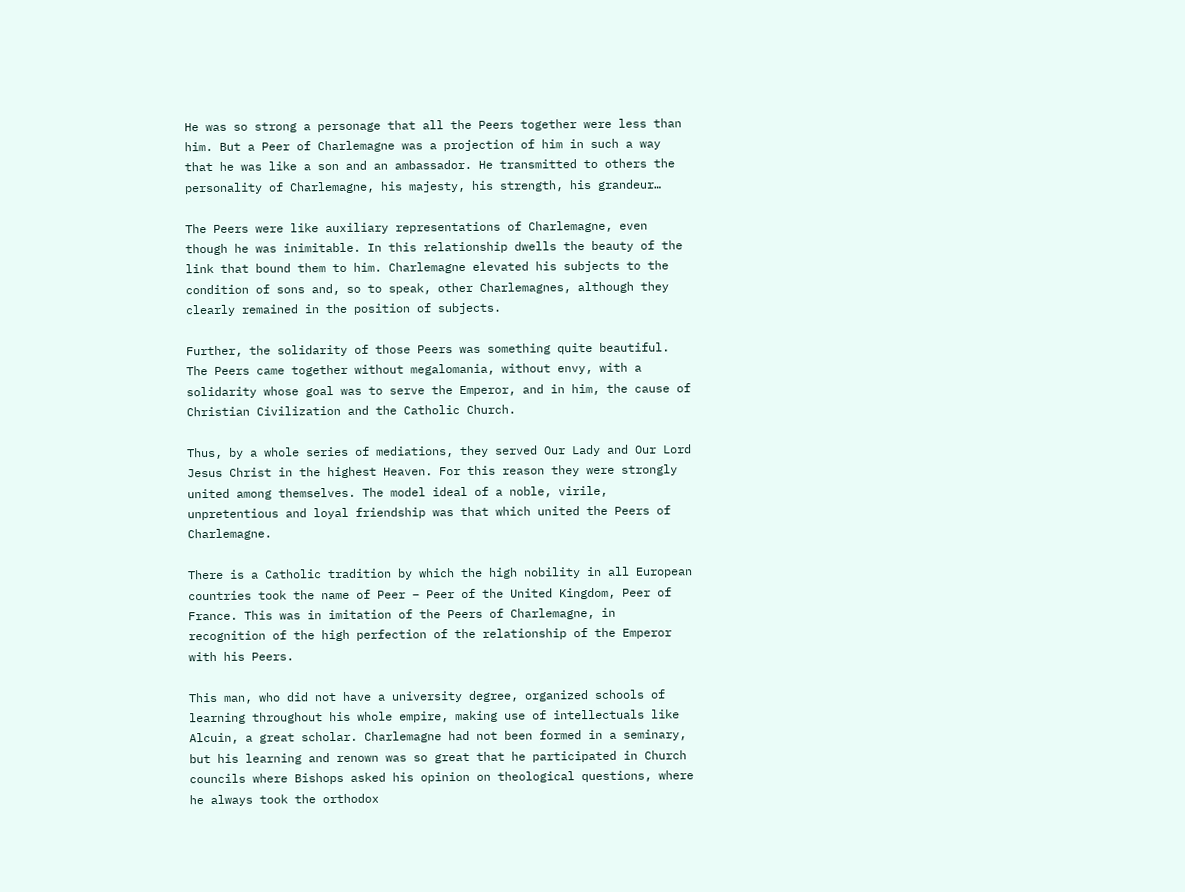He was so strong a personage that all the Peers together were less than him. But a Peer of Charlemagne was a projection of him in such a way that he was like a son and an ambassador. He transmitted to others the personality of Charlemagne, his majesty, his strength, his grandeur…

The Peers were like auxiliary representations of Charlemagne, even though he was inimitable. In this relationship dwells the beauty of the link that bound them to him. Charlemagne elevated his subjects to the condition of sons and, so to speak, other Charlemagnes, although they clearly remained in the position of subjects.

Further, the solidarity of those Peers was something quite beautiful. The Peers came together without megalomania, without envy, with a solidarity whose goal was to serve the Emperor, and in him, the cause of Christian Civilization and the Catholic Church.

Thus, by a whole series of mediations, they served Our Lady and Our Lord Jesus Christ in the highest Heaven. For this reason they were strongly united among themselves. The model ideal of a noble, virile, unpretentious and loyal friendship was that which united the Peers of Charlemagne.

There is a Catholic tradition by which the high nobility in all European countries took the name of Peer – Peer of the United Kingdom, Peer of France. This was in imitation of the Peers of Charlemagne, in recognition of the high perfection of the relationship of the Emperor with his Peers.

This man, who did not have a university degree, organized schools of learning throughout his whole empire, making use of intellectuals like Alcuin, a great scholar. Charlemagne had not been formed in a seminary, but his learning and renown was so great that he participated in Church councils where Bishops asked his opinion on theological questions, where he always took the orthodox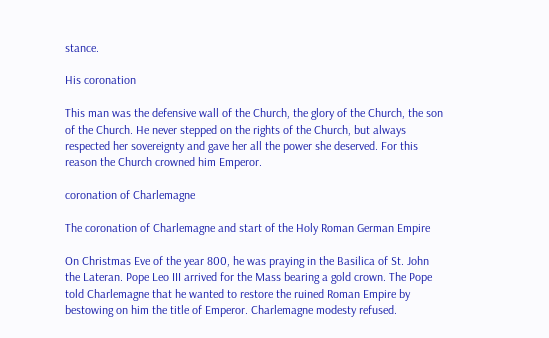stance.

His coronation

This man was the defensive wall of the Church, the glory of the Church, the son of the Church. He never stepped on the rights of the Church, but always respected her sovereignty and gave her all the power she deserved. For this reason the Church crowned him Emperor.

coronation of Charlemagne

The coronation of Charlemagne and start of the Holy Roman German Empire

On Christmas Eve of the year 800, he was praying in the Basilica of St. John the Lateran. Pope Leo III arrived for the Mass bearing a gold crown. The Pope told Charlemagne that he wanted to restore the ruined Roman Empire by bestowing on him the title of Emperor. Charlemagne modesty refused.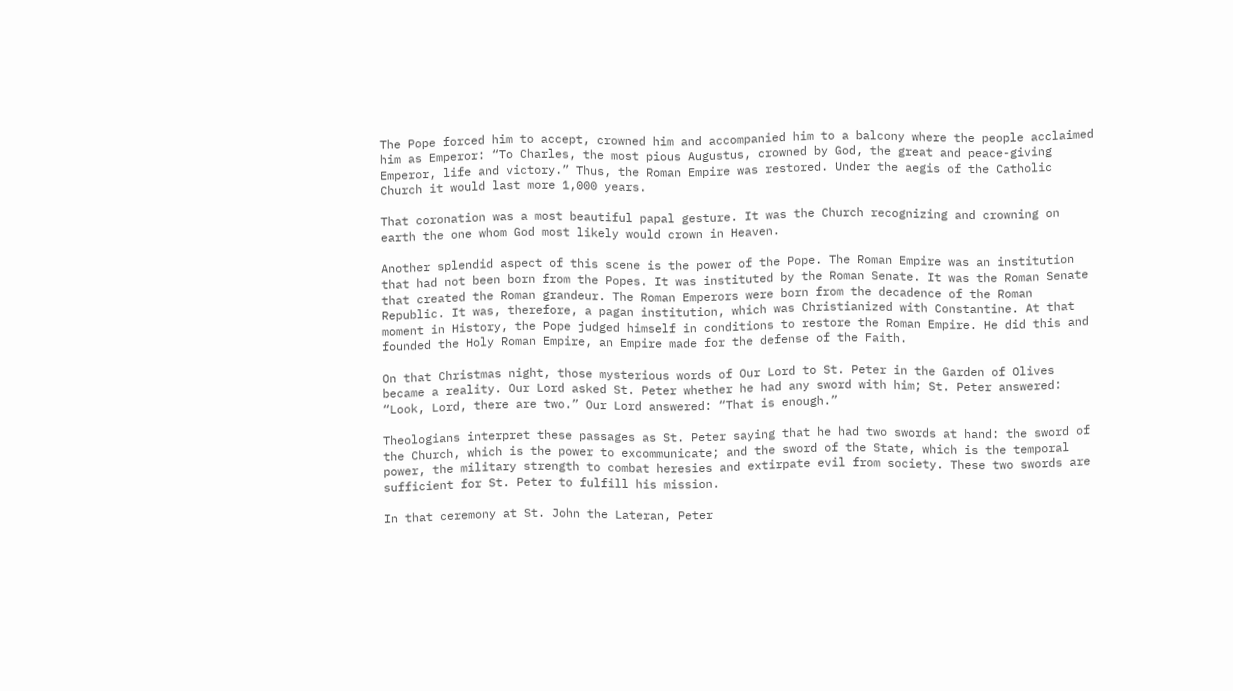The Pope forced him to accept, crowned him and accompanied him to a balcony where the people acclaimed him as Emperor: “To Charles, the most pious Augustus, crowned by God, the great and peace-giving Emperor, life and victory.” Thus, the Roman Empire was restored. Under the aegis of the Catholic Church it would last more 1,000 years.

That coronation was a most beautiful papal gesture. It was the Church recognizing and crowning on earth the one whom God most likely would crown in Heaven.

Another splendid aspect of this scene is the power of the Pope. The Roman Empire was an institution that had not been born from the Popes. It was instituted by the Roman Senate. It was the Roman Senate that created the Roman grandeur. The Roman Emperors were born from the decadence of the Roman Republic. It was, therefore, a pagan institution, which was Christianized with Constantine. At that moment in History, the Pope judged himself in conditions to restore the Roman Empire. He did this and founded the Holy Roman Empire, an Empire made for the defense of the Faith.

On that Christmas night, those mysterious words of Our Lord to St. Peter in the Garden of Olives became a reality. Our Lord asked St. Peter whether he had any sword with him; St. Peter answered: “Look, Lord, there are two.” Our Lord answered: “That is enough.”

Theologians interpret these passages as St. Peter saying that he had two swords at hand: the sword of the Church, which is the power to excommunicate; and the sword of the State, which is the temporal power, the military strength to combat heresies and extirpate evil from society. These two swords are sufficient for St. Peter to fulfill his mission.

In that ceremony at St. John the Lateran, Peter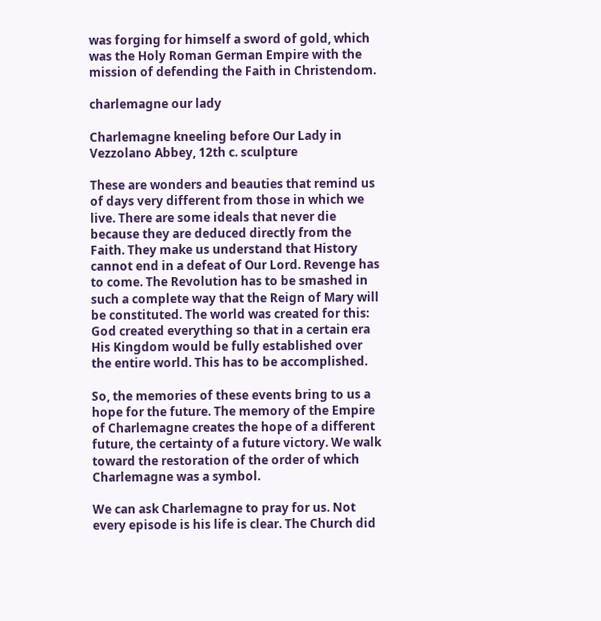was forging for himself a sword of gold, which was the Holy Roman German Empire with the mission of defending the Faith in Christendom.

charlemagne our lady

Charlemagne kneeling before Our Lady in Vezzolano Abbey, 12th c. sculpture

These are wonders and beauties that remind us of days very different from those in which we live. There are some ideals that never die because they are deduced directly from the Faith. They make us understand that History cannot end in a defeat of Our Lord. Revenge has to come. The Revolution has to be smashed in such a complete way that the Reign of Mary will be constituted. The world was created for this: God created everything so that in a certain era His Kingdom would be fully established over the entire world. This has to be accomplished.

So, the memories of these events bring to us a hope for the future. The memory of the Empire of Charlemagne creates the hope of a different future, the certainty of a future victory. We walk toward the restoration of the order of which Charlemagne was a symbol.

We can ask Charlemagne to pray for us. Not every episode is his life is clear. The Church did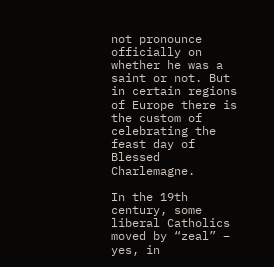not pronounce officially on whether he was a saint or not. But in certain regions of Europe there is the custom of celebrating the feast day of Blessed Charlemagne.

In the 19th century, some liberal Catholics moved by “zeal” – yes, in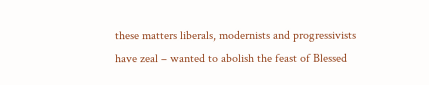these matters liberals, modernists and progressivists have zeal – wanted to abolish the feast of Blessed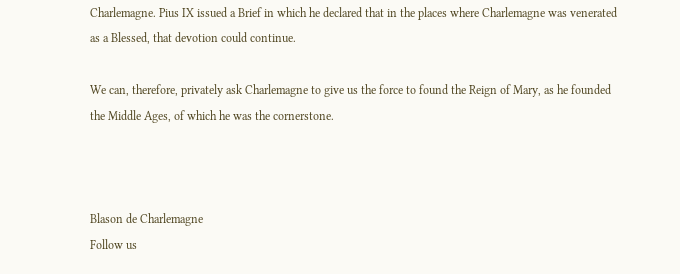Charlemagne. Pius IX issued a Brief in which he declared that in the places where Charlemagne was venerated as a Blessed, that devotion could continue.

We can, therefore, privately ask Charlemagne to give us the force to found the Reign of Mary, as he founded the Middle Ages, of which he was the cornerstone.



Blason de Charlemagne
Follow us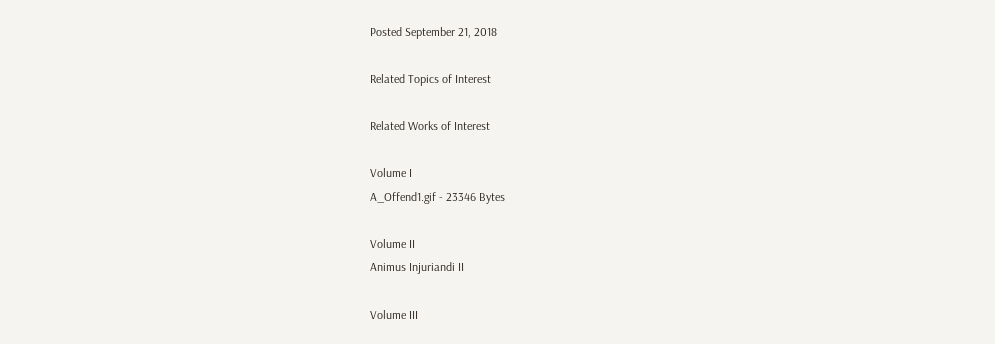Posted September 21, 2018

Related Topics of Interest

Related Works of Interest

Volume I
A_Offend1.gif - 23346 Bytes

Volume II
Animus Injuriandi II

Volume III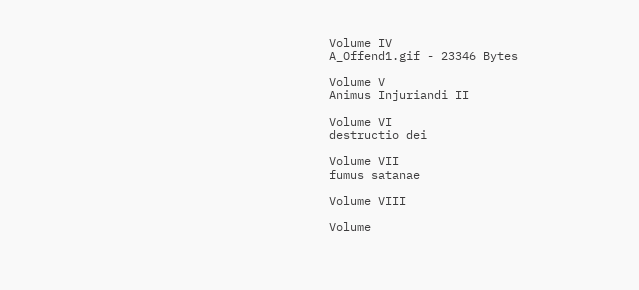Volume IV
A_Offend1.gif - 23346 Bytes

Volume V
Animus Injuriandi II

Volume VI
destructio dei

Volume VII
fumus satanae

Volume VIII

Volume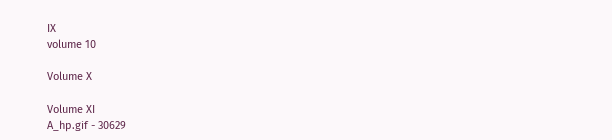IX
volume 10

Volume X

Volume XI
A_hp.gif - 30629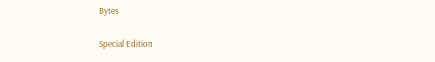Bytes

Special Edition